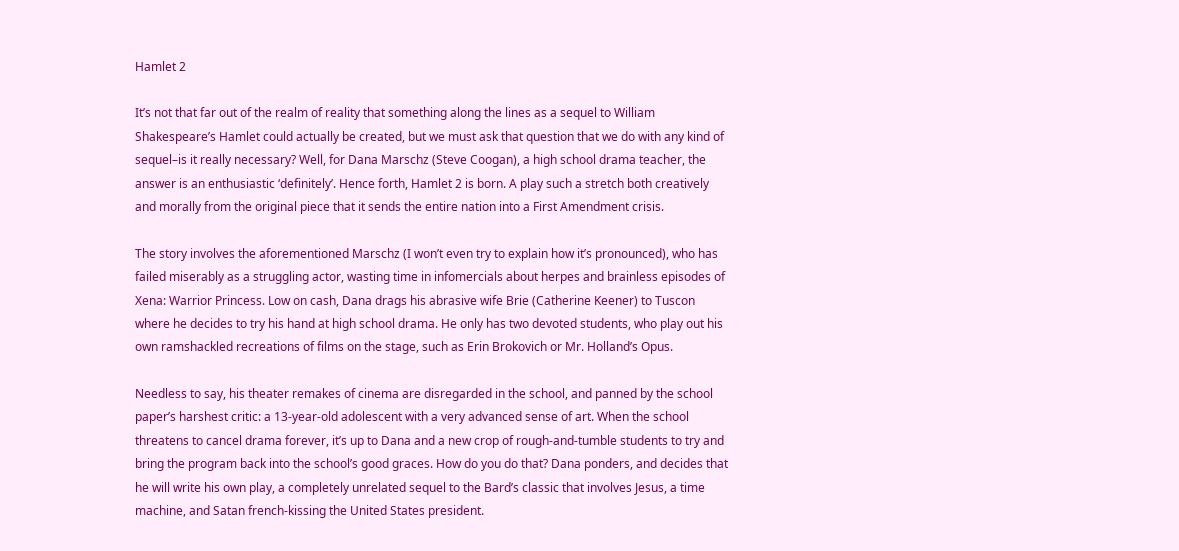Hamlet 2

It’s not that far out of the realm of reality that something along the lines as a sequel to William Shakespeare’s Hamlet could actually be created, but we must ask that question that we do with any kind of sequel–is it really necessary? Well, for Dana Marschz (Steve Coogan), a high school drama teacher, the answer is an enthusiastic ‘definitely’. Hence forth, Hamlet 2 is born. A play such a stretch both creatively and morally from the original piece that it sends the entire nation into a First Amendment crisis.

The story involves the aforementioned Marschz (I won’t even try to explain how it’s pronounced), who has failed miserably as a struggling actor, wasting time in infomercials about herpes and brainless episodes of Xena: Warrior Princess. Low on cash, Dana drags his abrasive wife Brie (Catherine Keener) to Tuscon where he decides to try his hand at high school drama. He only has two devoted students, who play out his own ramshackled recreations of films on the stage, such as Erin Brokovich or Mr. Holland’s Opus.

Needless to say, his theater remakes of cinema are disregarded in the school, and panned by the school paper’s harshest critic: a 13-year-old adolescent with a very advanced sense of art. When the school threatens to cancel drama forever, it’s up to Dana and a new crop of rough-and-tumble students to try and bring the program back into the school’s good graces. How do you do that? Dana ponders, and decides that he will write his own play, a completely unrelated sequel to the Bard’s classic that involves Jesus, a time machine, and Satan french-kissing the United States president.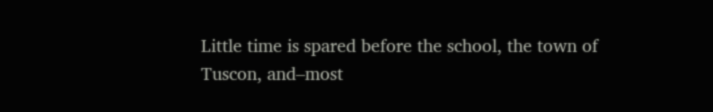Little time is spared before the school, the town of Tuscon, and–most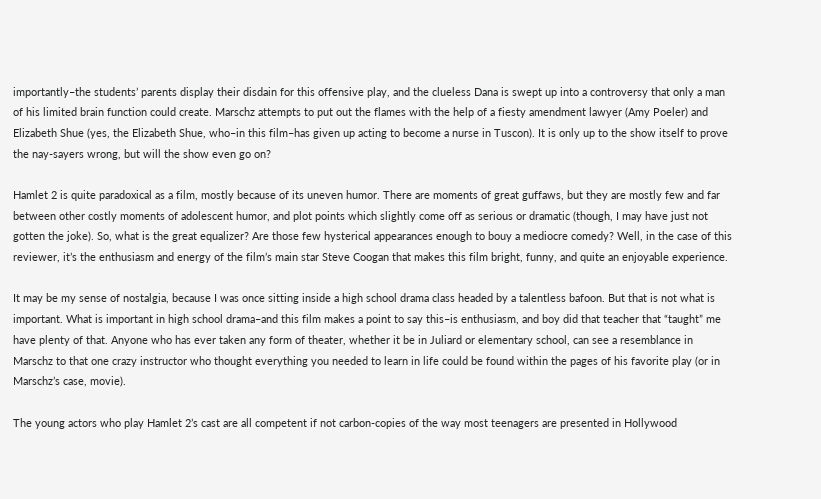importantly–the students’ parents display their disdain for this offensive play, and the clueless Dana is swept up into a controversy that only a man of his limited brain function could create. Marschz attempts to put out the flames with the help of a fiesty amendment lawyer (Amy Poeler) and Elizabeth Shue (yes, the Elizabeth Shue, who–in this film–has given up acting to become a nurse in Tuscon). It is only up to the show itself to prove the nay-sayers wrong, but will the show even go on?

Hamlet 2 is quite paradoxical as a film, mostly because of its uneven humor. There are moments of great guffaws, but they are mostly few and far between other costly moments of adolescent humor, and plot points which slightly come off as serious or dramatic (though, I may have just not gotten the joke). So, what is the great equalizer? Are those few hysterical appearances enough to bouy a mediocre comedy? Well, in the case of this reviewer, it’s the enthusiasm and energy of the film’s main star Steve Coogan that makes this film bright, funny, and quite an enjoyable experience.

It may be my sense of nostalgia, because I was once sitting inside a high school drama class headed by a talentless bafoon. But that is not what is important. What is important in high school drama–and this film makes a point to say this–is enthusiasm, and boy did that teacher that “taught” me have plenty of that. Anyone who has ever taken any form of theater, whether it be in Juliard or elementary school, can see a resemblance in Marschz to that one crazy instructor who thought everything you needed to learn in life could be found within the pages of his favorite play (or in Marschz’s case, movie).

The young actors who play Hamlet 2’s cast are all competent if not carbon-copies of the way most teenagers are presented in Hollywood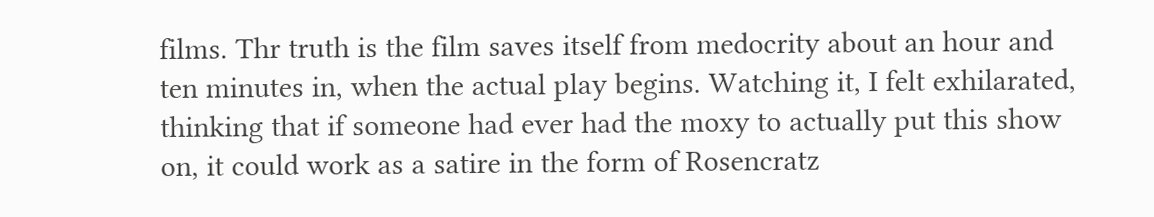films. Thr truth is the film saves itself from medocrity about an hour and ten minutes in, when the actual play begins. Watching it, I felt exhilarated, thinking that if someone had ever had the moxy to actually put this show on, it could work as a satire in the form of Rosencratz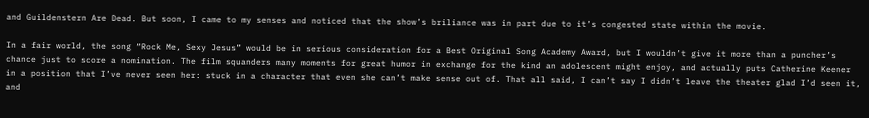and Guildenstern Are Dead. But soon, I came to my senses and noticed that the show’s briliance was in part due to it’s congested state within the movie.

In a fair world, the song “Rock Me, Sexy Jesus” would be in serious consideration for a Best Original Song Academy Award, but I wouldn’t give it more than a puncher’s chance just to score a nomination. The film squanders many moments for great humor in exchange for the kind an adolescent might enjoy, and actually puts Catherine Keener in a position that I’ve never seen her: stuck in a character that even she can’t make sense out of. That all said, I can’t say I didn’t leave the theater glad I’d seen it, and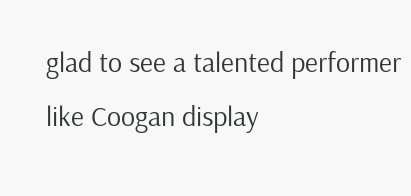glad to see a talented performer like Coogan display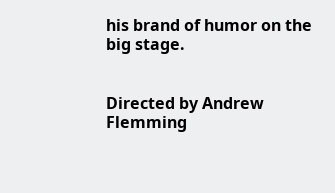his brand of humor on the big stage.


Directed by Andrew Flemming